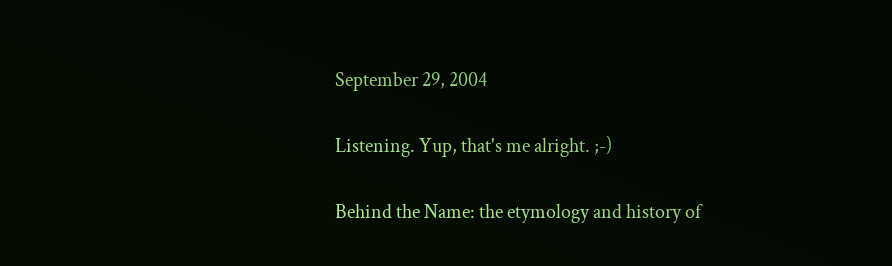September 29, 2004

Listening. Yup, that's me alright. ;-)

Behind the Name: the etymology and history of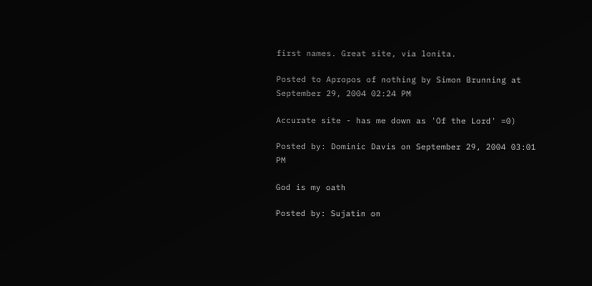first names. Great site, via lonita.

Posted to Apropos of nothing by Simon Brunning at September 29, 2004 02:24 PM

Accurate site - has me down as 'Of the Lord' =0)

Posted by: Dominic Davis on September 29, 2004 03:01 PM

God is my oath

Posted by: Sujatin on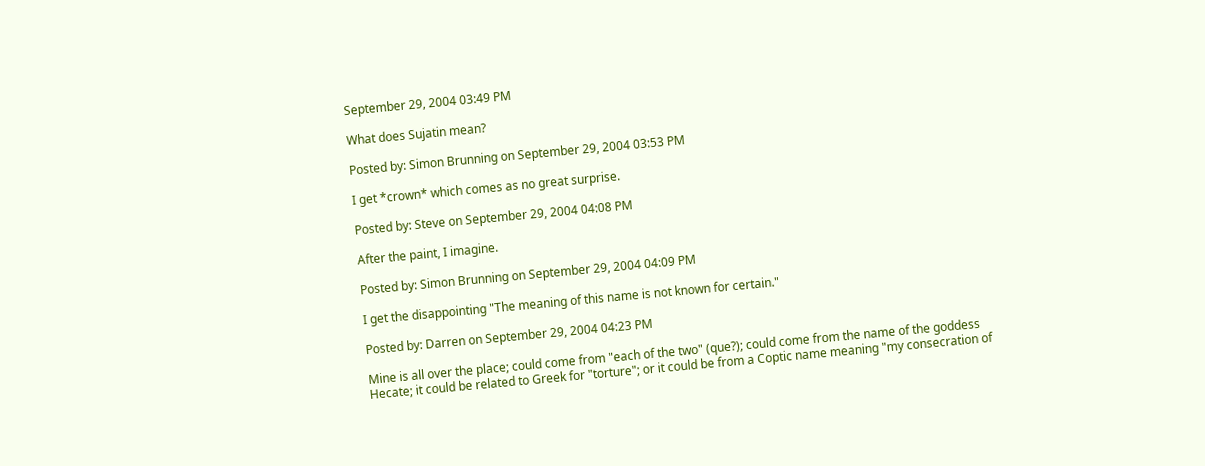September 29, 2004 03:49 PM

What does Sujatin mean?

Posted by: Simon Brunning on September 29, 2004 03:53 PM

I get *crown* which comes as no great surprise.

Posted by: Steve on September 29, 2004 04:08 PM

After the paint, I imagine.

Posted by: Simon Brunning on September 29, 2004 04:09 PM

I get the disappointing "The meaning of this name is not known for certain."

Posted by: Darren on September 29, 2004 04:23 PM

Mine is all over the place; could come from "each of the two" (que?); could come from the name of the goddess Hecate; it could be related to Greek for "torture"; or it could be from a Coptic name meaning "my consecration of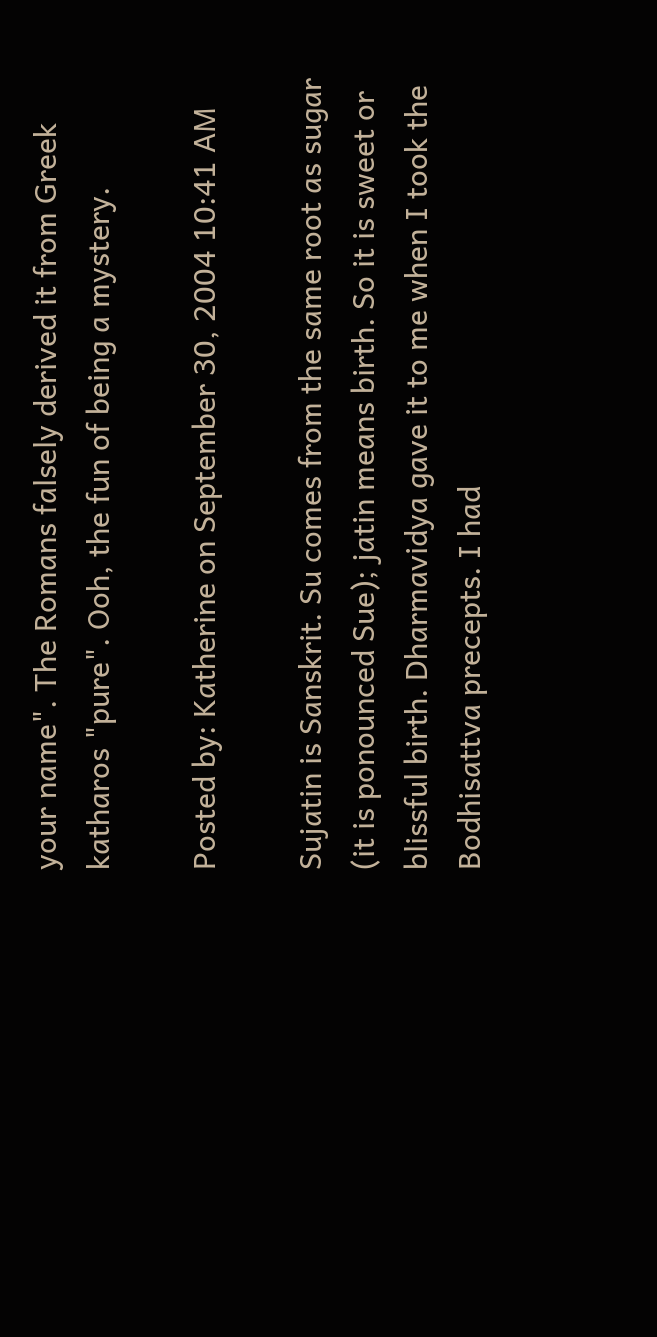your name". The Romans falsely derived it from Greek katharos "pure". Ooh, the fun of being a mystery.

Posted by: Katherine on September 30, 2004 10:41 AM

Sujatin is Sanskrit. Su comes from the same root as sugar (it is ponounced Sue); jatin means birth. So it is sweet or blissful birth. Dharmavidya gave it to me when I took the Bodhisattva precepts. I had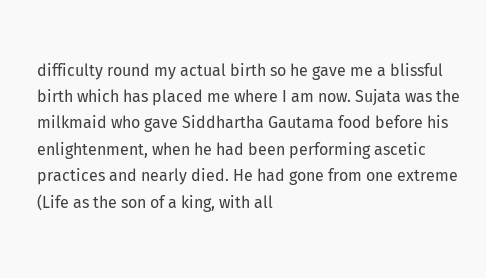difficulty round my actual birth so he gave me a blissful birth which has placed me where I am now. Sujata was the milkmaid who gave Siddhartha Gautama food before his enlightenment, when he had been performing ascetic practices and nearly died. He had gone from one extreme (Life as the son of a king, with all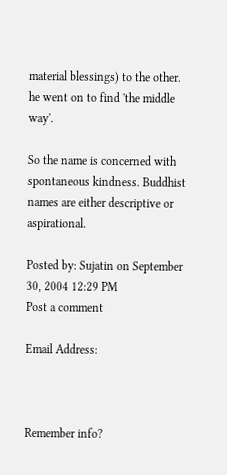material blessings) to the other. he went on to find 'the middle way'.

So the name is concerned with spontaneous kindness. Buddhist names are either descriptive or aspirational.

Posted by: Sujatin on September 30, 2004 12:29 PM
Post a comment

Email Address:



Remember info?